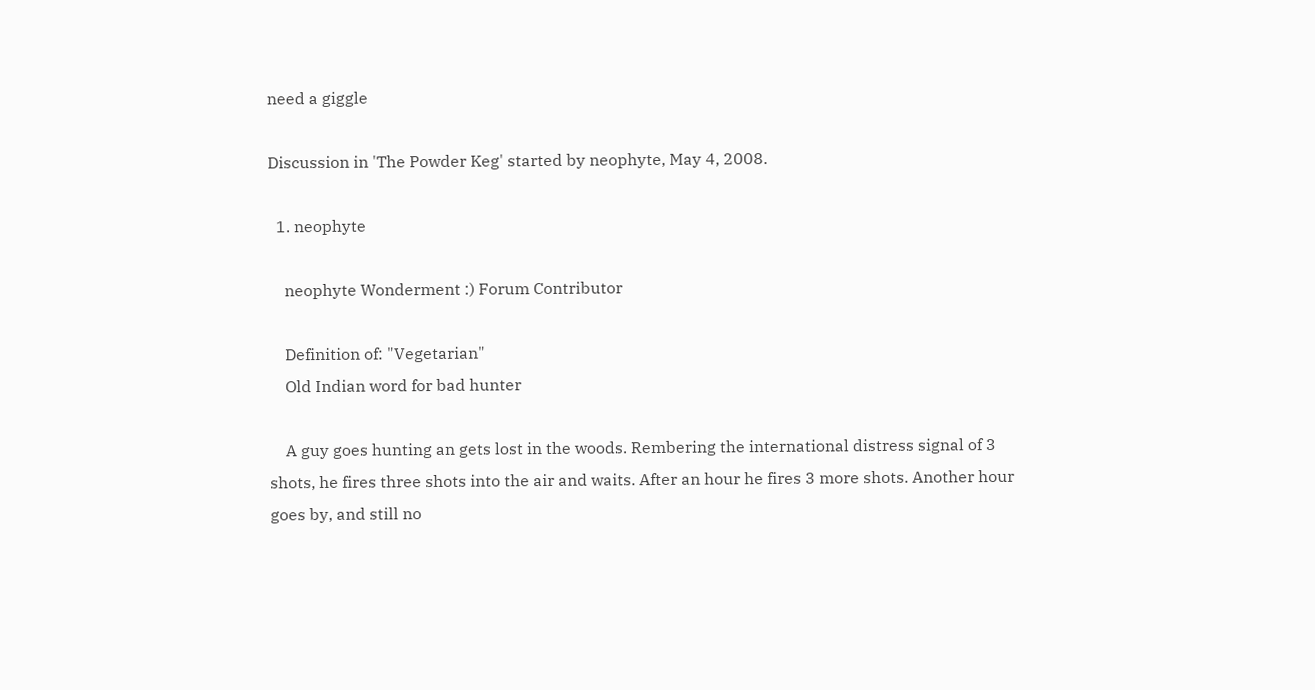need a giggle

Discussion in 'The Powder Keg' started by neophyte, May 4, 2008.

  1. neophyte

    neophyte Wonderment :) Forum Contributor

    Definition of: "Vegetarian"
    Old Indian word for bad hunter

    A guy goes hunting an gets lost in the woods. Rembering the international distress signal of 3 shots, he fires three shots into the air and waits. After an hour he fires 3 more shots. Another hour goes by, and still no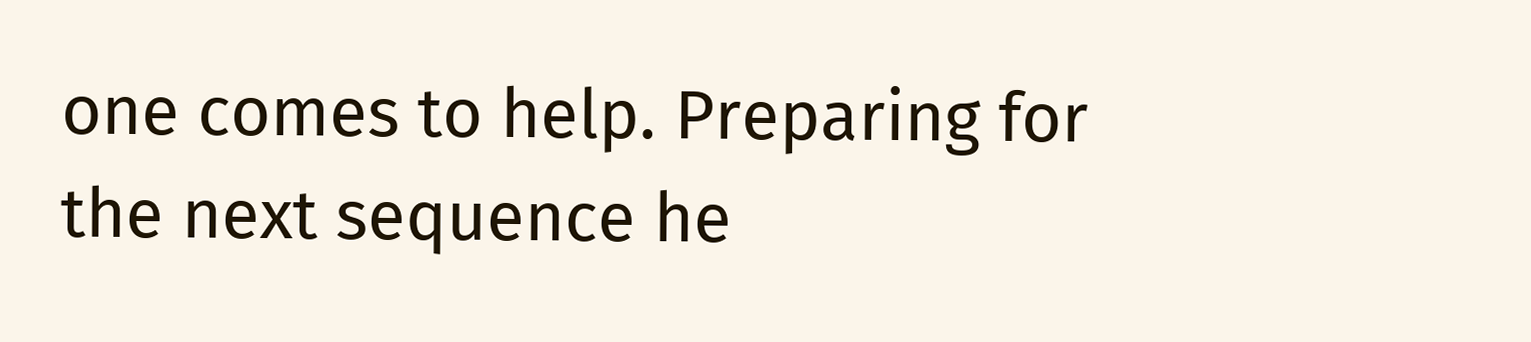one comes to help. Preparing for the next sequence he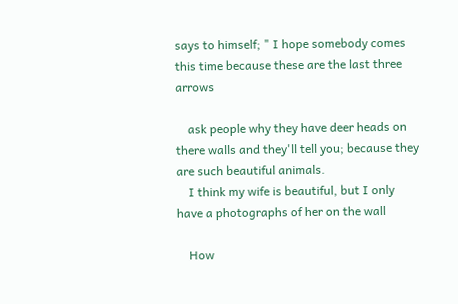says to himself; " I hope somebody comes this time because these are the last three arrows

    ask people why they have deer heads on there walls and they'll tell you; because they are such beautiful animals.
    I think my wife is beautiful, but I only have a photographs of her on the wall

    How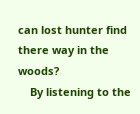can lost hunter find there way in the woods?
    By listening to the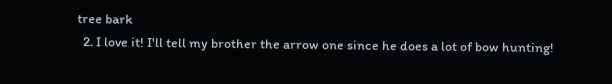tree bark
  2. I love it! I'll tell my brother the arrow one since he does a lot of bow hunting!